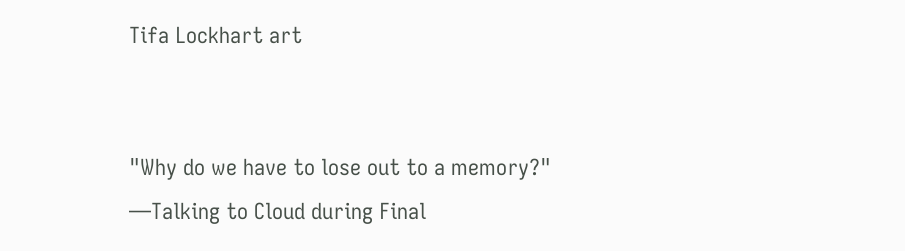Tifa Lockhart art


"Why do we have to lose out to a memory?"
—Talking to Cloud during Final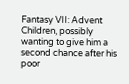Fantasy VII: Advent Children, possibly wanting to give him a second chance after his poor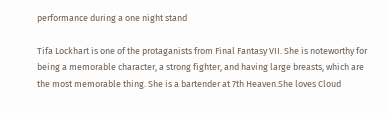performance during a one night stand

Tifa Lockhart is one of the protaganists from Final Fantasy VII. She is noteworthy for being a memorable character, a strong fighter, and having large breasts, which are the most memorable thing. She is a bartender at 7th Heaven.She loves Cloud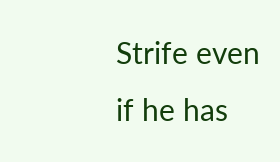Strife even if he has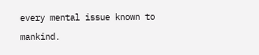every mental issue known to mankind.